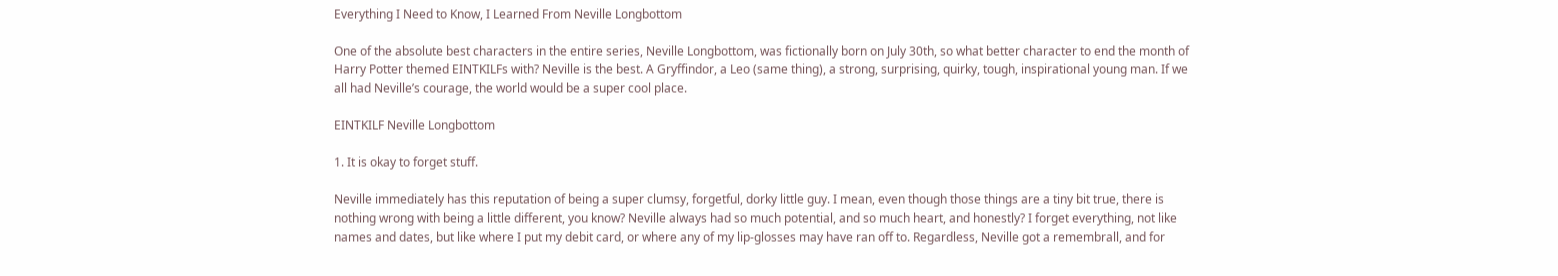Everything I Need to Know, I Learned From Neville Longbottom

One of the absolute best characters in the entire series, Neville Longbottom, was fictionally born on July 30th, so what better character to end the month of Harry Potter themed EINTKILFs with? Neville is the best. A Gryffindor, a Leo (same thing), a strong, surprising, quirky, tough, inspirational young man. If we all had Neville’s courage, the world would be a super cool place.

EINTKILF Neville Longbottom

1. It is okay to forget stuff.

Neville immediately has this reputation of being a super clumsy, forgetful, dorky little guy. I mean, even though those things are a tiny bit true, there is nothing wrong with being a little different, you know? Neville always had so much potential, and so much heart, and honestly? I forget everything, not like names and dates, but like where I put my debit card, or where any of my lip-glosses may have ran off to. Regardless, Neville got a remembrall, and for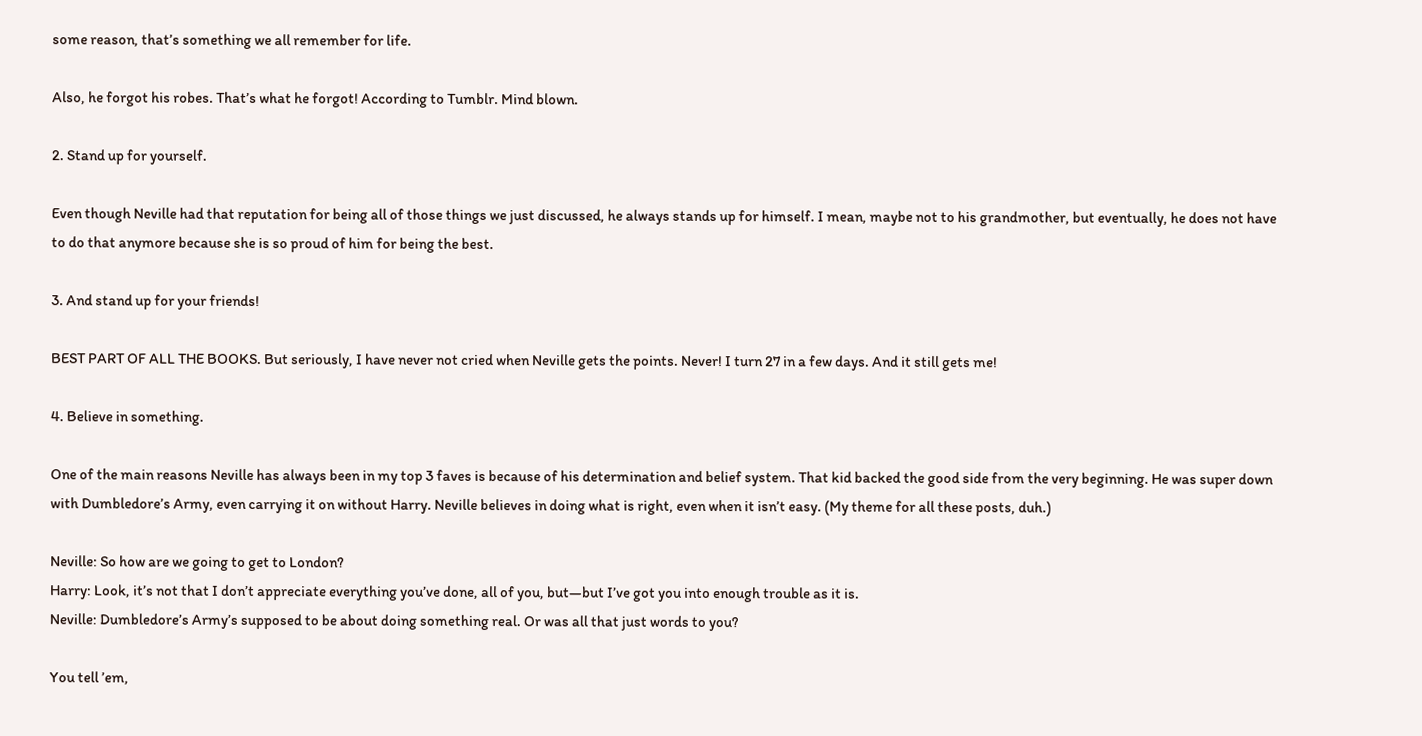some reason, that’s something we all remember for life.

Also, he forgot his robes. That’s what he forgot! According to Tumblr. Mind blown.

2. Stand up for yourself.

Even though Neville had that reputation for being all of those things we just discussed, he always stands up for himself. I mean, maybe not to his grandmother, but eventually, he does not have to do that anymore because she is so proud of him for being the best.

3. And stand up for your friends!

BEST PART OF ALL THE BOOKS. But seriously, I have never not cried when Neville gets the points. Never! I turn 27 in a few days. And it still gets me!

4. Believe in something.

One of the main reasons Neville has always been in my top 3 faves is because of his determination and belief system. That kid backed the good side from the very beginning. He was super down with Dumbledore’s Army, even carrying it on without Harry. Neville believes in doing what is right, even when it isn’t easy. (My theme for all these posts, duh.)

Neville: So how are we going to get to London?
Harry: Look, it’s not that I don’t appreciate everything you’ve done, all of you, but—but I’ve got you into enough trouble as it is.
Neville: Dumbledore’s Army’s supposed to be about doing something real. Or was all that just words to you?

You tell ’em,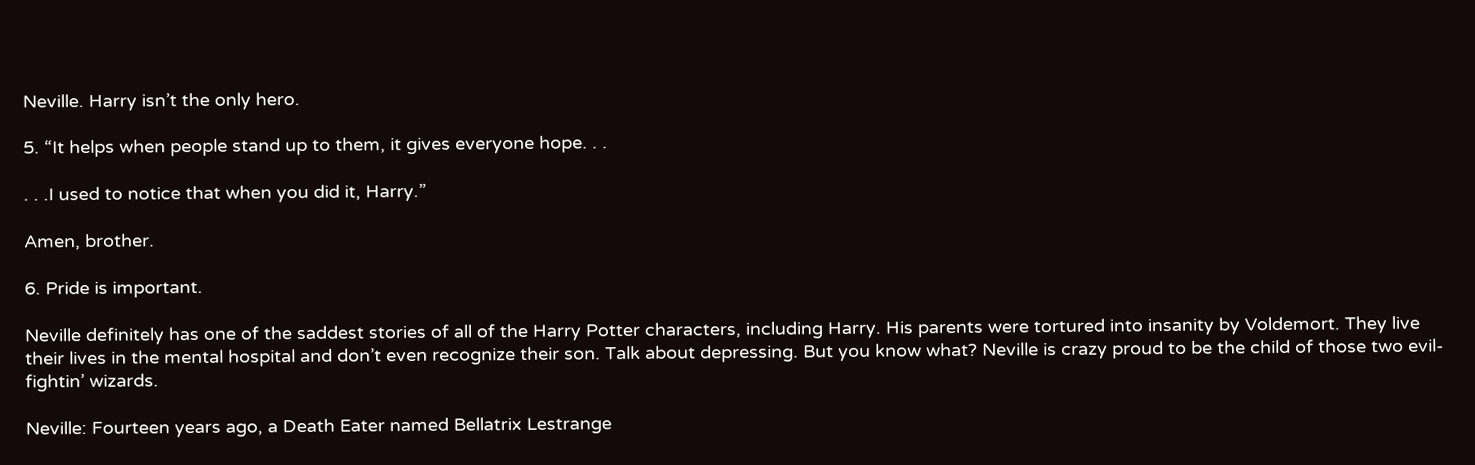Neville. Harry isn’t the only hero.

5. “It helps when people stand up to them, it gives everyone hope. . .

. . .I used to notice that when you did it, Harry.”

Amen, brother.

6. Pride is important.

Neville definitely has one of the saddest stories of all of the Harry Potter characters, including Harry. His parents were tortured into insanity by Voldemort. They live their lives in the mental hospital and don’t even recognize their son. Talk about depressing. But you know what? Neville is crazy proud to be the child of those two evil-fightin’ wizards.

Neville: Fourteen years ago, a Death Eater named Bellatrix Lestrange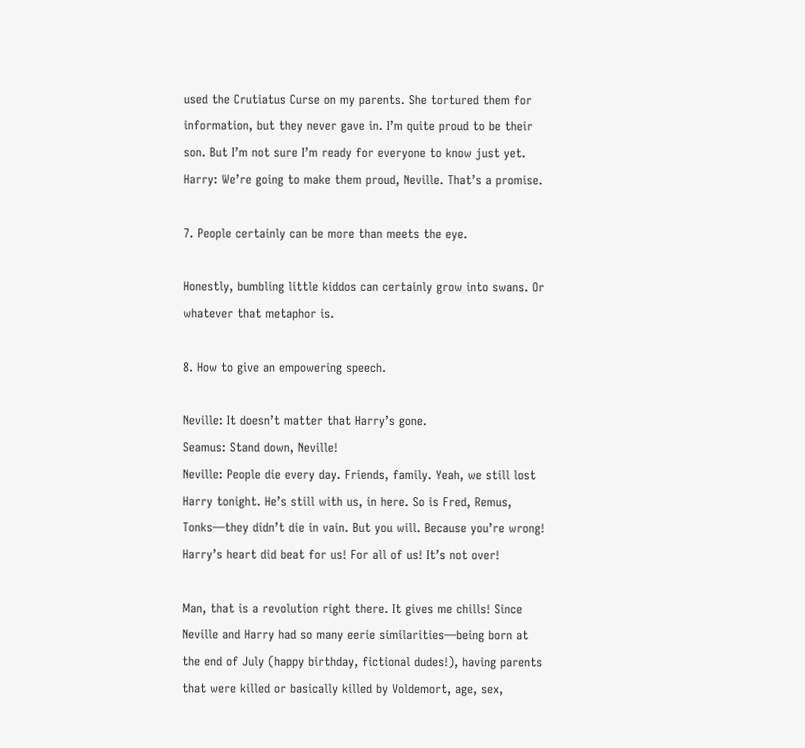used the Crutiatus Curse on my parents. She tortured them for information, but they never gave in. I’m quite proud to be their son. But I’m not sure I’m ready for everyone to know just yet.
Harry: We’re going to make them proud, Neville. That’s a promise.

7. People certainly can be more than meets the eye.

Honestly, bumbling little kiddos can certainly grow into swans. Or whatever that metaphor is.

8. How to give an empowering speech.

Neville: It doesn’t matter that Harry’s gone.
Seamus: Stand down, Neville!
Neville: People die every day. Friends, family. Yeah, we still lost Harry tonight. He’s still with us, in here. So is Fred, Remus, Tonks—they didn’t die in vain. But you will. Because you’re wrong! Harry’s heart did beat for us! For all of us! It’s not over!

Man, that is a revolution right there. It gives me chills! Since Neville and Harry had so many eerie similarities—being born at the end of July (happy birthday, fictional dudes!), having parents that were killed or basically killed by Voldemort, age, sex,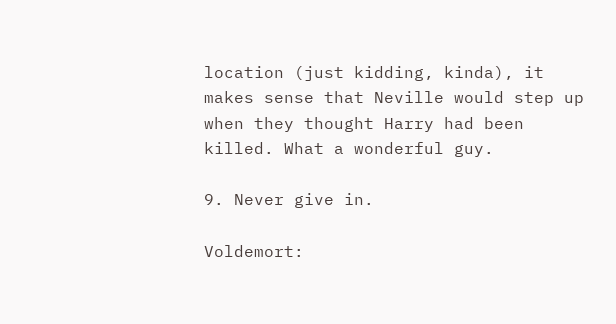location (just kidding, kinda), it makes sense that Neville would step up when they thought Harry had been killed. What a wonderful guy.

9. Never give in.

Voldemort: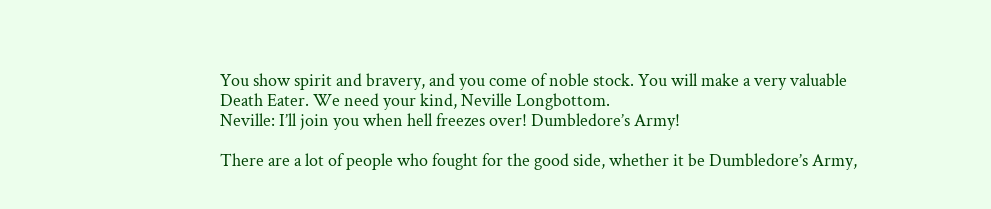You show spirit and bravery, and you come of noble stock. You will make a very valuable Death Eater. We need your kind, Neville Longbottom.
Neville: I’ll join you when hell freezes over! Dumbledore’s Army!

There are a lot of people who fought for the good side, whether it be Dumbledore’s Army,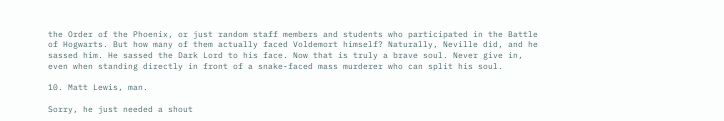the Order of the Phoenix, or just random staff members and students who participated in the Battle of Hogwarts. But how many of them actually faced Voldemort himself? Naturally, Neville did, and he sassed him. He sassed the Dark Lord to his face. Now that is truly a brave soul. Never give in, even when standing directly in front of a snake-faced mass murderer who can split his soul.

10. Matt Lewis, man.

Sorry, he just needed a shout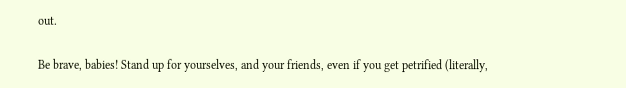out.

Be brave, babies! Stand up for yourselves, and your friends, even if you get petrified (literally,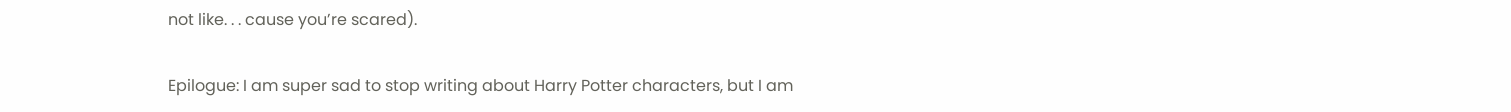not like. . . cause you’re scared).

Epilogue: I am super sad to stop writing about Harry Potter characters, but I am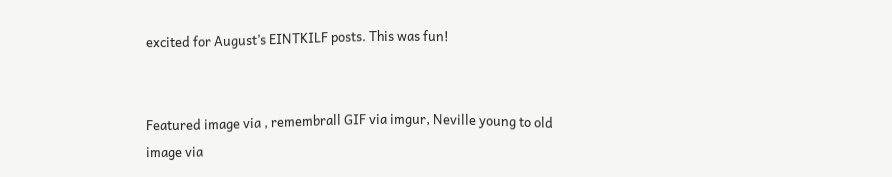excited for August’s EINTKILF posts. This was fun!


Featured image via , remembrall GIF via imgur, Neville young to old image via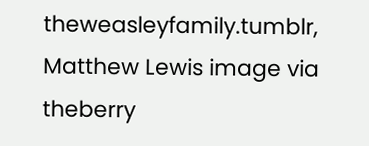theweasleyfamily.tumblr, Matthew Lewis image via theberry